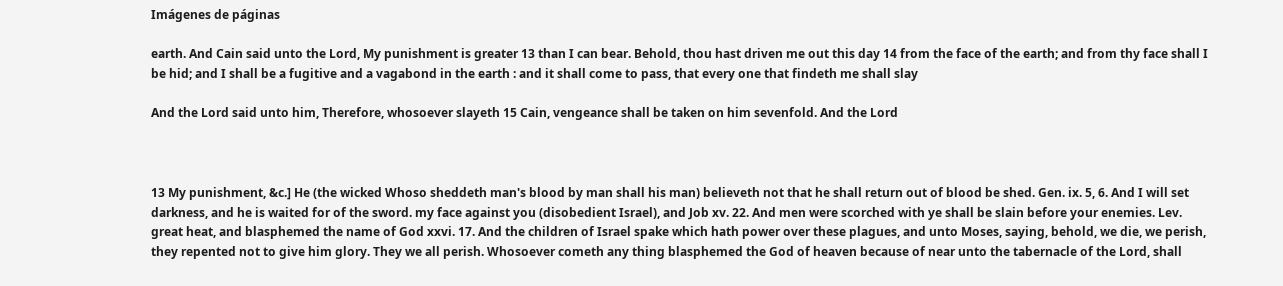Imágenes de páginas

earth. And Cain said unto the Lord, My punishment is greater 13 than I can bear. Behold, thou hast driven me out this day 14 from the face of the earth; and from thy face shall I be hid; and I shall be a fugitive and a vagabond in the earth : and it shall come to pass, that every one that findeth me shall slay

And the Lord said unto him, Therefore, whosoever slayeth 15 Cain, vengeance shall be taken on him sevenfold. And the Lord



13 My punishment, &c.] He (the wicked Whoso sheddeth man's blood by man shall his man) believeth not that he shall return out of blood be shed. Gen. ix. 5, 6. And I will set darkness, and he is waited for of the sword. my face against you (disobedient Israel), and Job xv. 22. And men were scorched with ye shall be slain before your enemies. Lev. great heat, and blasphemed the name of God xxvi. 17. And the children of Israel spake which hath power over these plagues, and unto Moses, saying, behold, we die, we perish, they repented not to give him glory. They we all perish. Whosoever cometh any thing blasphemed the God of heaven because of near unto the tabernacle of the Lord, shall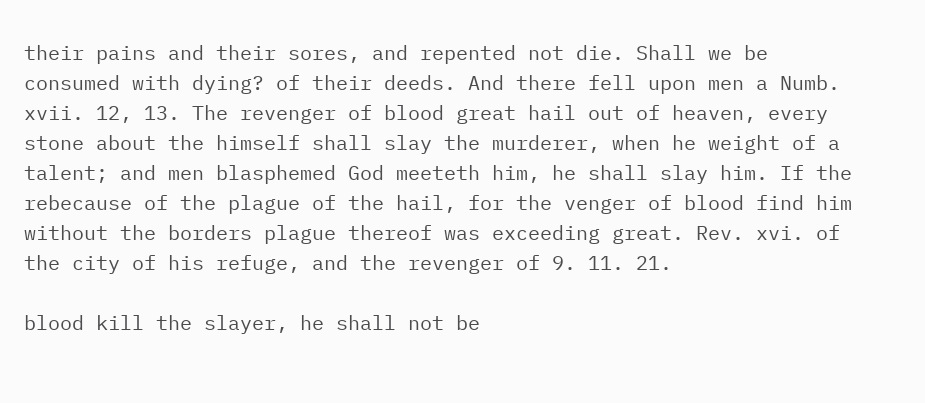their pains and their sores, and repented not die. Shall we be consumed with dying? of their deeds. And there fell upon men a Numb. xvii. 12, 13. The revenger of blood great hail out of heaven, every stone about the himself shall slay the murderer, when he weight of a talent; and men blasphemed God meeteth him, he shall slay him. If the rebecause of the plague of the hail, for the venger of blood find him without the borders plague thereof was exceeding great. Rev. xvi. of the city of his refuge, and the revenger of 9. 11. 21.

blood kill the slayer, he shall not be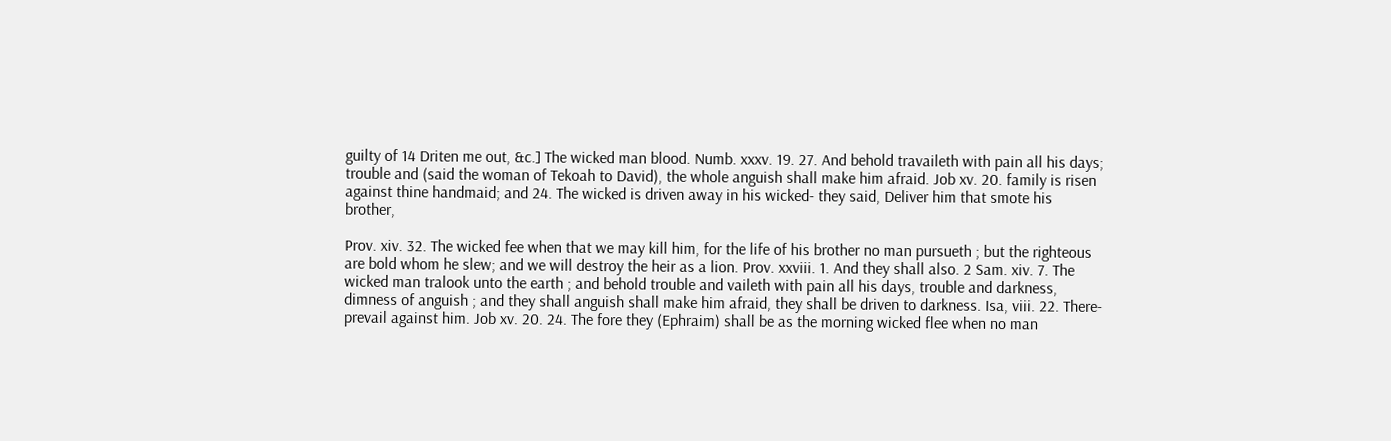guilty of 14 Driten me out, &c.] The wicked man blood. Numb. xxxv. 19. 27. And behold travaileth with pain all his days; trouble and (said the woman of Tekoah to David), the whole anguish shall make him afraid. Job xv. 20. family is risen against thine handmaid; and 24. The wicked is driven away in his wicked- they said, Deliver him that smote his brother,

Prov. xiv. 32. The wicked fee when that we may kill him, for the life of his brother no man pursueth ; but the righteous are bold whom he slew; and we will destroy the heir as a lion. Prov. xxviii. 1. And they shall also. 2 Sam. xiv. 7. The wicked man tralook unto the earth ; and behold trouble and vaileth with pain all his days, trouble and darkness, dimness of anguish ; and they shall anguish shall make him afraid, they shall be driven to darkness. Isa, viii. 22. There- prevail against him. Job xv. 20. 24. The fore they (Ephraim) shall be as the morning wicked flee when no man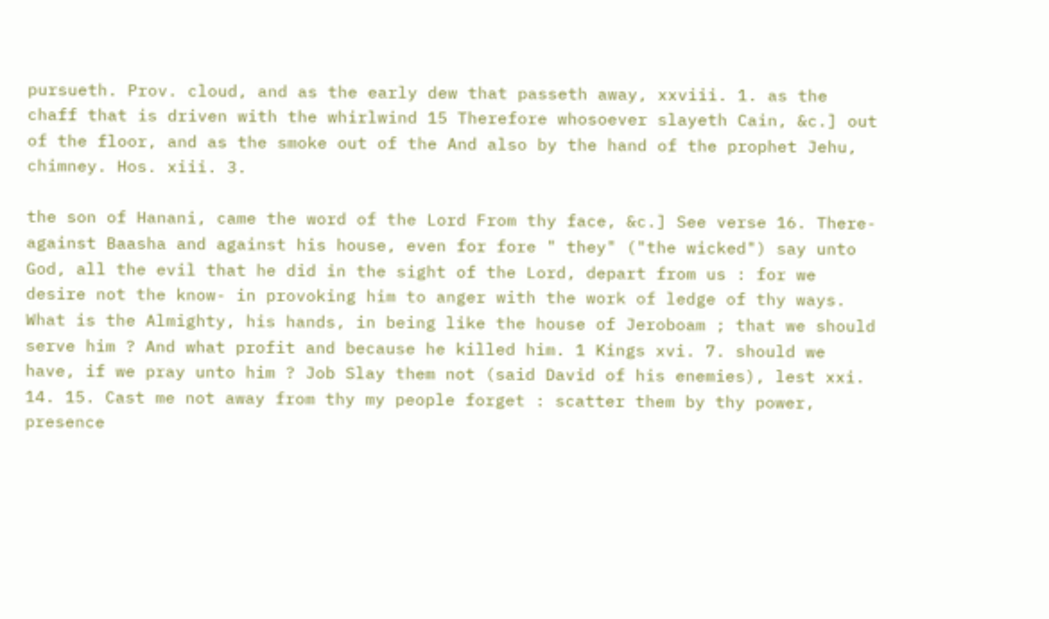pursueth. Prov. cloud, and as the early dew that passeth away, xxviii. 1. as the chaff that is driven with the whirlwind 15 Therefore whosoever slayeth Cain, &c.] out of the floor, and as the smoke out of the And also by the hand of the prophet Jehu, chimney. Hos. xiii. 3.

the son of Hanani, came the word of the Lord From thy face, &c.] See verse 16. There- against Baasha and against his house, even for fore " they" ("the wicked") say unto God, all the evil that he did in the sight of the Lord, depart from us : for we desire not the know- in provoking him to anger with the work of ledge of thy ways. What is the Almighty, his hands, in being like the house of Jeroboam ; that we should serve him ? And what profit and because he killed him. 1 Kings xvi. 7. should we have, if we pray unto him ? Job Slay them not (said David of his enemies), lest xxi. 14. 15. Cast me not away from thy my people forget : scatter them by thy power, presence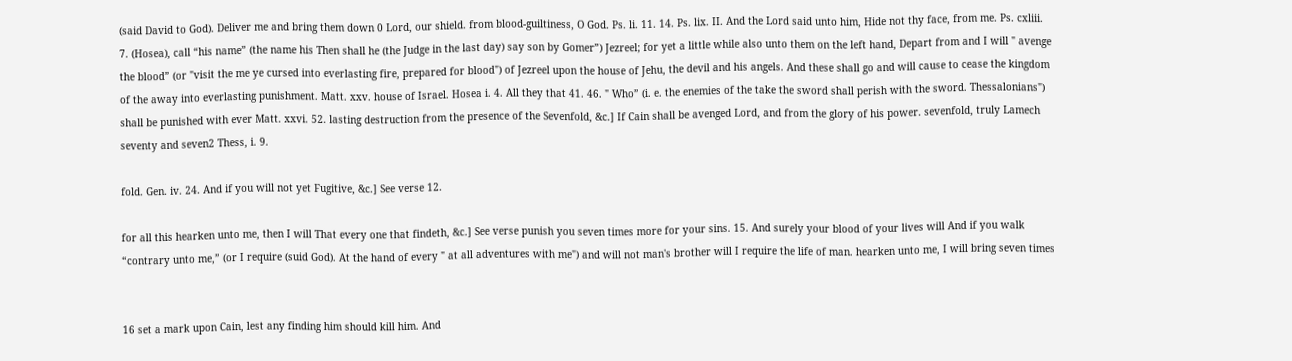(said David to God). Deliver me and bring them down 0 Lord, our shield. from blood-guiltiness, O God. Ps. li. 11. 14. Ps. lix. II. And the Lord said unto him, Hide not thy face, from me. Ps. cxliii. 7. (Hosea), call “his name” (the name his Then shall he (the Judge in the last day) say son by Gomer”) Jezreel; for yet a little while also unto them on the left hand, Depart from and I will " avenge the blood” (or "visit the me ye cursed into everlasting fire, prepared for blood") of Jezreel upon the house of Jehu, the devil and his angels. And these shall go and will cause to cease the kingdom of the away into everlasting punishment. Matt. xxv. house of Israel. Hosea i. 4. All they that 41. 46. " Who” (i. e. the enemies of the take the sword shall perish with the sword. Thessalonians") shall be punished with ever Matt. xxvi. 52. lasting destruction from the presence of the Sevenfold, &c.] If Cain shall be avenged Lord, and from the glory of his power. sevenfold, truly Lamech seventy and seven2 Thess, i. 9.

fold. Gen. iv. 24. And if you will not yet Fugitive, &c.] See verse 12.

for all this hearken unto me, then I will That every one that findeth, &c.] See verse punish you seven times more for your sins. 15. And surely your blood of your lives will And if you walk “contrary unto me,” (or I require (suid God). At the hand of every " at all adventures with me") and will not man's brother will I require the life of man. hearken unto me, I will bring seven times


16 set a mark upon Cain, lest any finding him should kill him. And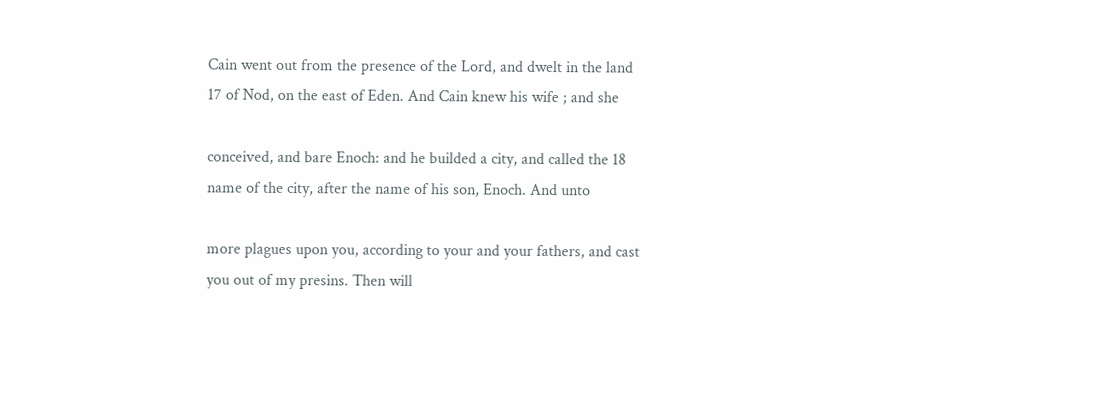Cain went out from the presence of the Lord, and dwelt in the land 17 of Nod, on the east of Eden. And Cain knew his wife ; and she

conceived, and bare Enoch: and he builded a city, and called the 18 name of the city, after the name of his son, Enoch. And unto

more plagues upon you, according to your and your fathers, and cast you out of my presins. Then will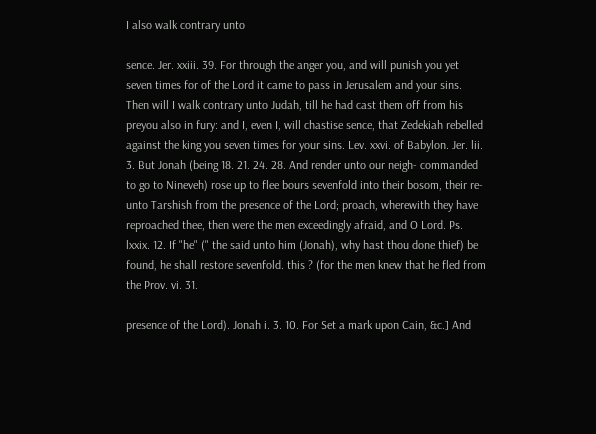I also walk contrary unto

sence. Jer. xxiii. 39. For through the anger you, and will punish you yet seven times for of the Lord it came to pass in Jerusalem and your sins. Then will I walk contrary unto Judah, till he had cast them off from his preyou also in fury: and I, even I, will chastise sence, that Zedekiah rebelled against the king you seven times for your sins. Lev. xxvi. of Babylon. Jer. lii. 3. But Jonah (being 18. 21. 24. 28. And render unto our neigh- commanded to go to Nineveh) rose up to flee bours sevenfold into their bosom, their re- unto Tarshish from the presence of the Lord; proach, wherewith they have reproached thee, then were the men exceedingly afraid, and O Lord. Ps. lxxix. 12. If "he" (" the said unto him (Jonah), why hast thou done thief) be found, he shall restore sevenfold. this ? (for the men knew that he fled from the Prov. vi. 31.

presence of the Lord). Jonah i. 3. 10. For Set a mark upon Cain, &c.] And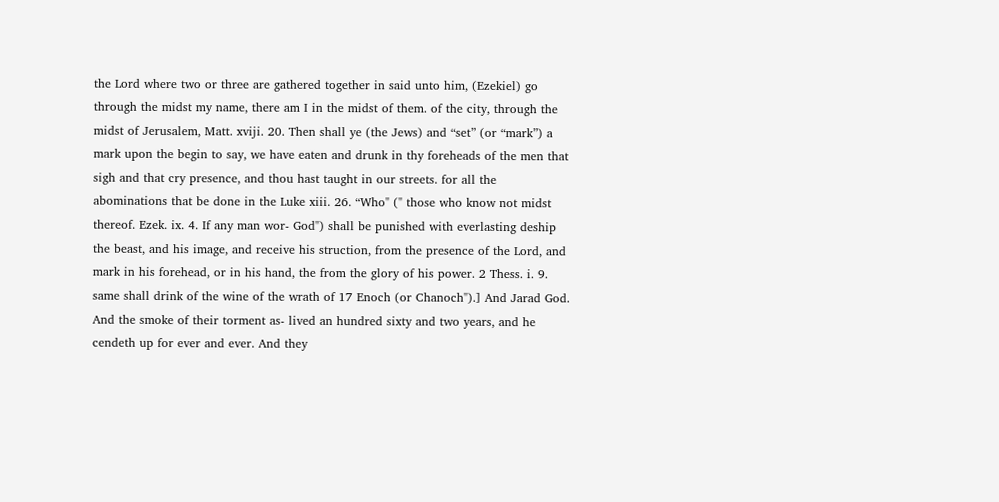the Lord where two or three are gathered together in said unto him, (Ezekiel) go through the midst my name, there am I in the midst of them. of the city, through the midst of Jerusalem, Matt. xviji. 20. Then shall ye (the Jews) and “set” (or “mark”) a mark upon the begin to say, we have eaten and drunk in thy foreheads of the men that sigh and that cry presence, and thou hast taught in our streets. for all the abominations that be done in the Luke xiii. 26. “Who" (" those who know not midst thereof. Ezek. ix. 4. If any man wor- God") shall be punished with everlasting deship the beast, and his image, and receive his struction, from the presence of the Lord, and mark in his forehead, or in his hand, the from the glory of his power. 2 Thess. i. 9. same shall drink of the wine of the wrath of 17 Enoch (or Chanoch").] And Jarad God. And the smoke of their torment as- lived an hundred sixty and two years, and he cendeth up for ever and ever. And they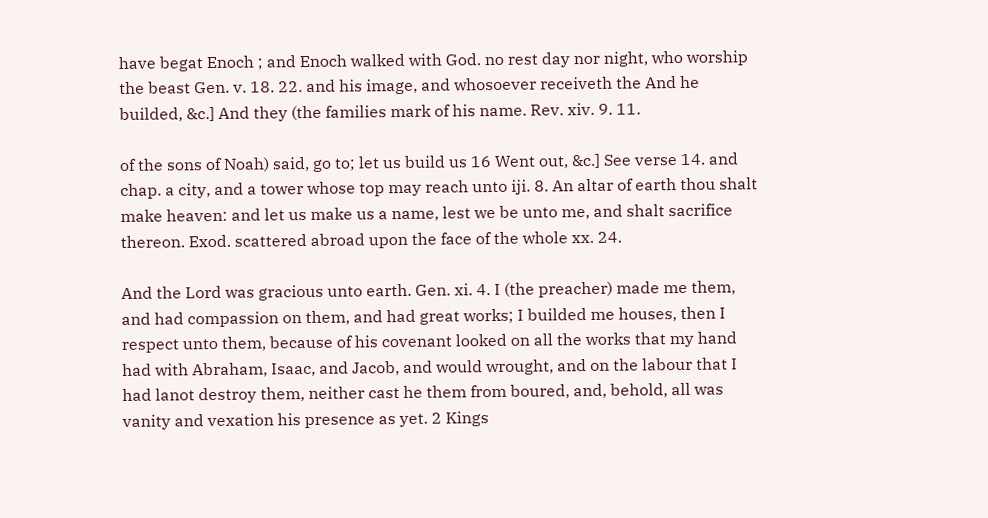have begat Enoch ; and Enoch walked with God. no rest day nor night, who worship the beast Gen. v. 18. 22. and his image, and whosoever receiveth the And he builded, &c.] And they (the families mark of his name. Rev. xiv. 9. 11.

of the sons of Noah) said, go to; let us build us 16 Went out, &c.] See verse 14. and chap. a city, and a tower whose top may reach unto iji. 8. An altar of earth thou shalt make heaven: and let us make us a name, lest we be unto me, and shalt sacrifice thereon. Exod. scattered abroad upon the face of the whole xx. 24.

And the Lord was gracious unto earth. Gen. xi. 4. I (the preacher) made me them, and had compassion on them, and had great works; I builded me houses, then I respect unto them, because of his covenant looked on all the works that my hand had with Abraham, Isaac, and Jacob, and would wrought, and on the labour that I had lanot destroy them, neither cast he them from boured, and, behold, all was vanity and vexation his presence as yet. 2 Kings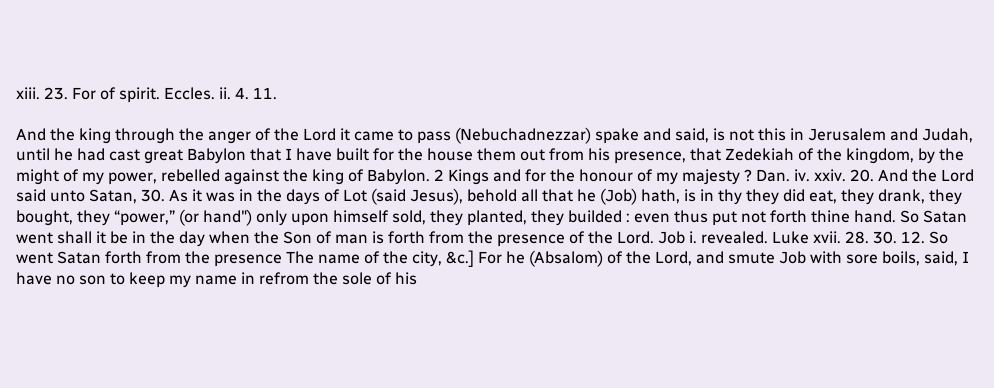xiii. 23. For of spirit. Eccles. ii. 4. 11.

And the king through the anger of the Lord it came to pass (Nebuchadnezzar) spake and said, is not this in Jerusalem and Judah, until he had cast great Babylon that I have built for the house them out from his presence, that Zedekiah of the kingdom, by the might of my power, rebelled against the king of Babylon. 2 Kings and for the honour of my majesty ? Dan. iv. xxiv. 20. And the Lord said unto Satan, 30. As it was in the days of Lot (said Jesus), behold all that he (Job) hath, is in thy they did eat, they drank, they bought, they “power,” (or hand") only upon himself sold, they planted, they builded : even thus put not forth thine hand. So Satan went shall it be in the day when the Son of man is forth from the presence of the Lord. Job i. revealed. Luke xvii. 28. 30. 12. So went Satan forth from the presence The name of the city, &c.] For he (Absalom) of the Lord, and smute Job with sore boils, said, I have no son to keep my name in refrom the sole of his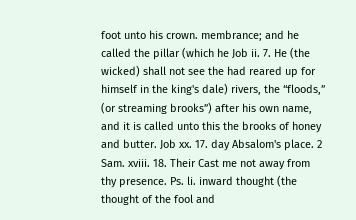foot unto his crown. membrance; and he called the pillar (which he Job ii. 7. He (the wicked) shall not see the had reared up for himself in the king's dale) rivers, the “floods,” (or streaming brooks”) after his own name, and it is called unto this the brooks of honey and butter. Job xx. 17. day Absalom's place. 2 Sam. xviii. 18. Their Cast me not away from thy presence. Ps. li. inward thought (the thought of the fool and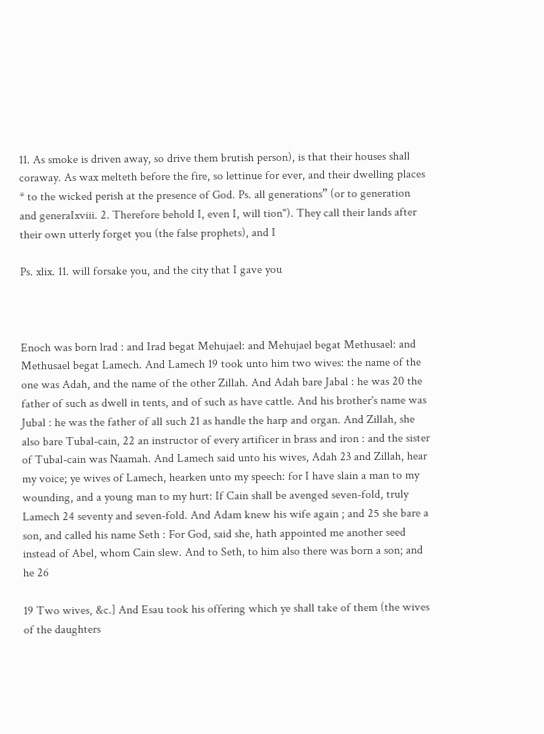11. As smoke is driven away, so drive them brutish person), is that their houses shall coraway. As wax melteth before the fire, so lettinue for ever, and their dwelling places * to the wicked perish at the presence of God. Ps. all generations” (or to generation and generaIxviii. 2. Therefore behold I, even I, will tion"). They call their lands after their own utterly forget you (the false prophets), and I

Ps. xlix. 11. will forsake you, and the city that I gave you



Enoch was born lrad : and Irad begat Mehujael: and Mehujael begat Methusael: and Methusael begat Lamech. And Lamech 19 took unto him two wives: the name of the one was Adah, and the name of the other Zillah. And Adah bare Jabal : he was 20 the father of such as dwell in tents, and of such as have cattle. And his brother's name was Jubal : he was the father of all such 21 as handle the harp and organ. And Zillah, she also bare Tubal-cain, 22 an instructor of every artificer in brass and iron : and the sister of Tubal-cain was Naamah. And Lamech said unto his wives, Adah 23 and Zillah, hear my voice; ye wives of Lamech, hearken unto my speech: for I have slain a man to my wounding, and a young man to my hurt: If Cain shall be avenged seven-fold, truly Lamech 24 seventy and seven-fold. And Adam knew his wife again ; and 25 she bare a son, and called his name Seth : For God, said she, hath appointed me another seed instead of Abel, whom Cain slew. And to Seth, to him also there was born a son; and he 26

19 Two wives, &c.] And Esau took his offering which ye shall take of them (the wives of the daughters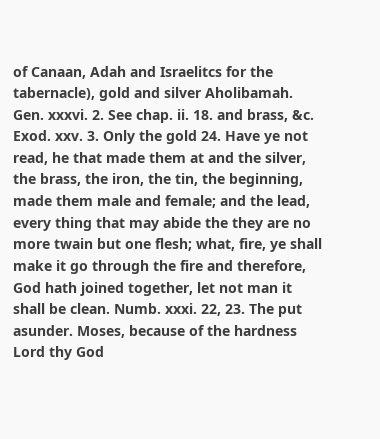of Canaan, Adah and Israelitcs for the tabernacle), gold and silver Aholibamah. Gen. xxxvi. 2. See chap. ii. 18. and brass, &c. Exod. xxv. 3. Only the gold 24. Have ye not read, he that made them at and the silver, the brass, the iron, the tin, the beginning, made them male and female; and the lead, every thing that may abide the they are no more twain but one flesh; what, fire, ye shall make it go through the fire and therefore, God hath joined together, let not man it shall be clean. Numb. xxxi. 22, 23. The put asunder. Moses, because of the hardness Lord thy God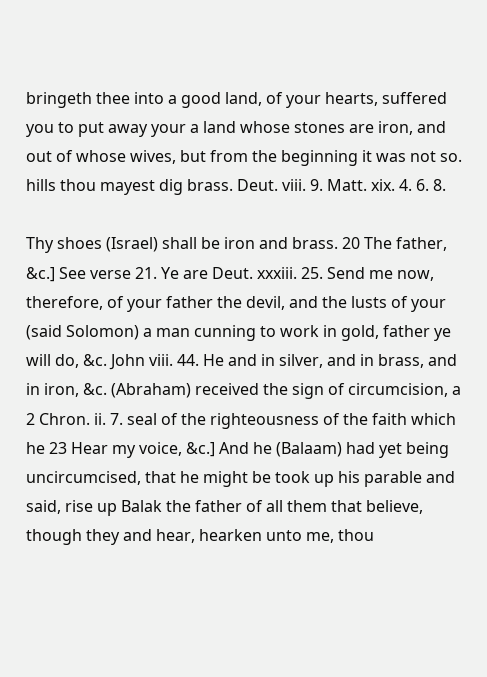bringeth thee into a good land, of your hearts, suffered you to put away your a land whose stones are iron, and out of whose wives, but from the beginning it was not so. hills thou mayest dig brass. Deut. viii. 9. Matt. xix. 4. 6. 8.

Thy shoes (Israel) shall be iron and brass. 20 The father, &c.] See verse 21. Ye are Deut. xxxiii. 25. Send me now, therefore, of your father the devil, and the lusts of your (said Solomon) a man cunning to work in gold, father ye will do, &c. John viii. 44. He and in silver, and in brass, and in iron, &c. (Abraham) received the sign of circumcision, a 2 Chron. ii. 7. seal of the righteousness of the faith which he 23 Hear my voice, &c.] And he (Balaam) had yet being uncircumcised, that he might be took up his parable and said, rise up Balak the father of all them that believe, though they and hear, hearken unto me, thou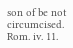son of be not circumcised. Rom. iv. 11.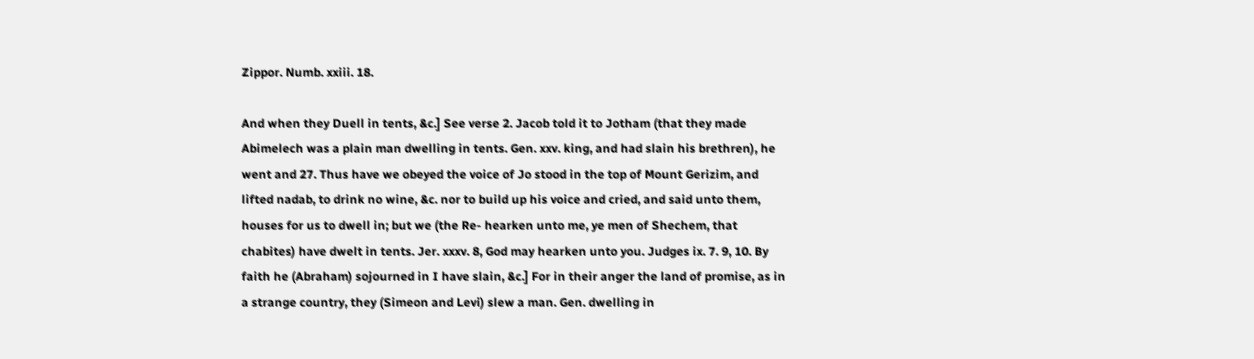Zippor. Numb. xxiii. 18.

And when they Duell in tents, &c.] See verse 2. Jacob told it to Jotham (that they made Abimelech was a plain man dwelling in tents. Gen. xxv. king, and had slain his brethren), he went and 27. Thus have we obeyed the voice of Jo stood in the top of Mount Gerizim, and lifted nadab, to drink no wine, &c. nor to build up his voice and cried, and said unto them, houses for us to dwell in; but we (the Re- hearken unto me, ye men of Shechem, that chabites) have dwelt in tents. Jer. xxxv. 8, God may hearken unto you. Judges ix. 7. 9, 10. By faith he (Abraham) sojourned in I have slain, &c.] For in their anger the land of promise, as in a strange country, they (Simeon and Levi) slew a man. Gen. dwelling in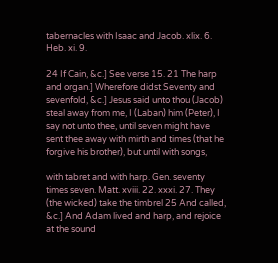tabernacles with Isaac and Jacob. xlix. 6. Heb. xi. 9.

24 If Cain, &c.] See verse 15. 21 The harp and organ.] Wherefore didst Seventy and sevenfold, &c.] Jesus said unto thou (Jacob) steal away from me, I (Laban) him (Peter), I say not unto thee, until seven might have sent thee away with mirth and times (that he forgive his brother), but until with songs,

with tabret and with harp. Gen. seventy times seven. Matt. xviii. 22. xxxi. 27. They (the wicked) take the timbrel 25 And called, &c.] And Adam lived and harp, and rejoice at the sound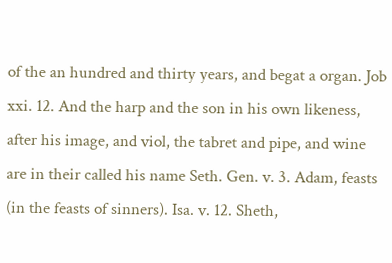of the an hundred and thirty years, and begat a organ. Job xxi. 12. And the harp and the son in his own likeness, after his image, and viol, the tabret and pipe, and wine are in their called his name Seth. Gen. v. 3. Adam, feasts (in the feasts of sinners). Isa. v. 12. Sheth,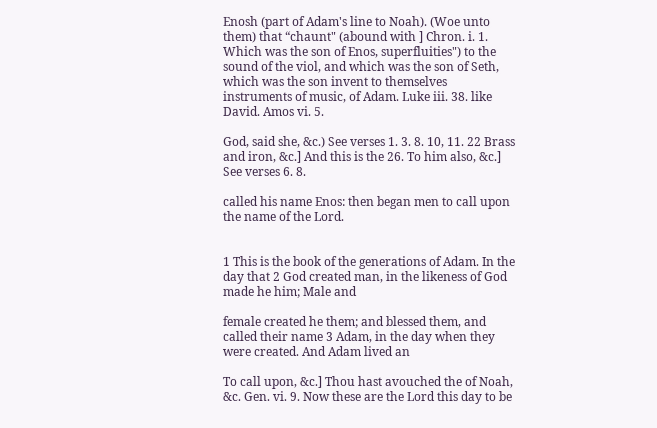Enosh (part of Adam's line to Noah). (Woe unto them) that “chaunt" (abound with ] Chron. i. 1. Which was the son of Enos, superfluities") to the sound of the viol, and which was the son of Seth, which was the son invent to themselves instruments of music, of Adam. Luke iii. 38. like David. Amos vi. 5.

God, said she, &c.) See verses 1. 3. 8. 10, 11. 22 Brass and iron, &c.] And this is the 26. To him also, &c.] See verses 6. 8.

called his name Enos: then began men to call upon the name of the Lord.


1 This is the book of the generations of Adam. In the day that 2 God created man, in the likeness of God made he him; Male and

female created he them; and blessed them, and called their name 3 Adam, in the day when they were created. And Adam lived an

To call upon, &c.] Thou hast avouched the of Noah, &c. Gen. vi. 9. Now these are the Lord this day to be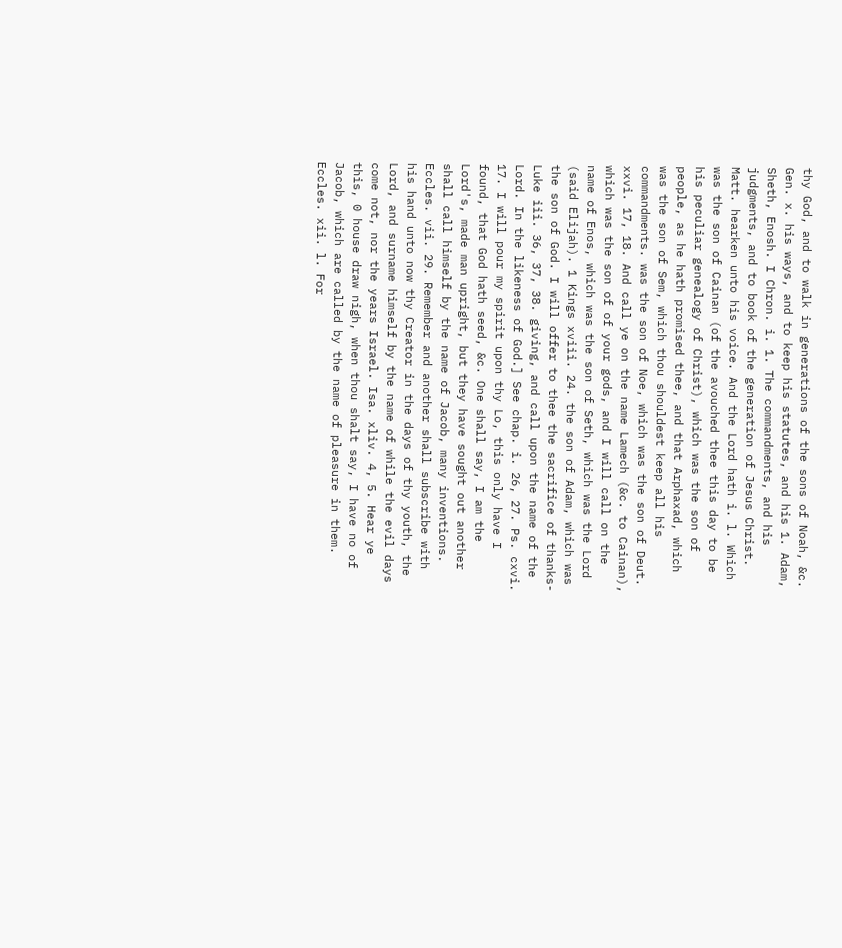thy God, and to walk in generations of the sons of Noah, &c. Gen. x. his ways, and to keep his statutes, and his 1. Adam, Sheth, Enosh. I Chron. i. 1. The commandments, and his judgments, and to book of the generation of Jesus Christ. Matt. hearken unto his voice. And the Lord hath i. l. Which was the son of Cainan (of the avouched thee this day to be his peculiar genealogy of Christ), which was the son of people, as he hath promised thee, and that Arphaxad, which was the son of Sem, which thou shouldest keep all his commandments. was the son of Noe, which was the son of Deut. xxvi. 17, 18. And call ye on the name Lamech (&c. to Cainan), which was the son of of your gods, and I will call on the name of Enos, which was the son of Seth, which was the Lord (said Elijah). 1 Kings xviii. 24. the son of Adam, which was the son of God. I will offer to thee the sacrifice of thanks- Luke iii. 36, 37, 38. giving, and call upon the name of the Lord. In the likeness of God.] See chap. i. 26, 27. Ps. cxvi. 17. I will pour my spirit upon thy Lo, this only have I found, that God hath seed, &c. One shall say, I am the Lord's, made man upright, but they have sought out another shall call himself by the name of Jacob, many inventions. Eccles. vii. 29. Remember and another shall subscribe with his hand unto now thy Creator in the days of thy youth, the Lord, and surname himself by the name of while the evil days come not, nor the years Israel. Isa. xliv. 4, 5. Hear ye this, 0 house draw nigh, when thou shalt say, I have no of Jacob, which are called by the name of pleasure in them. Eccles. xii. l. For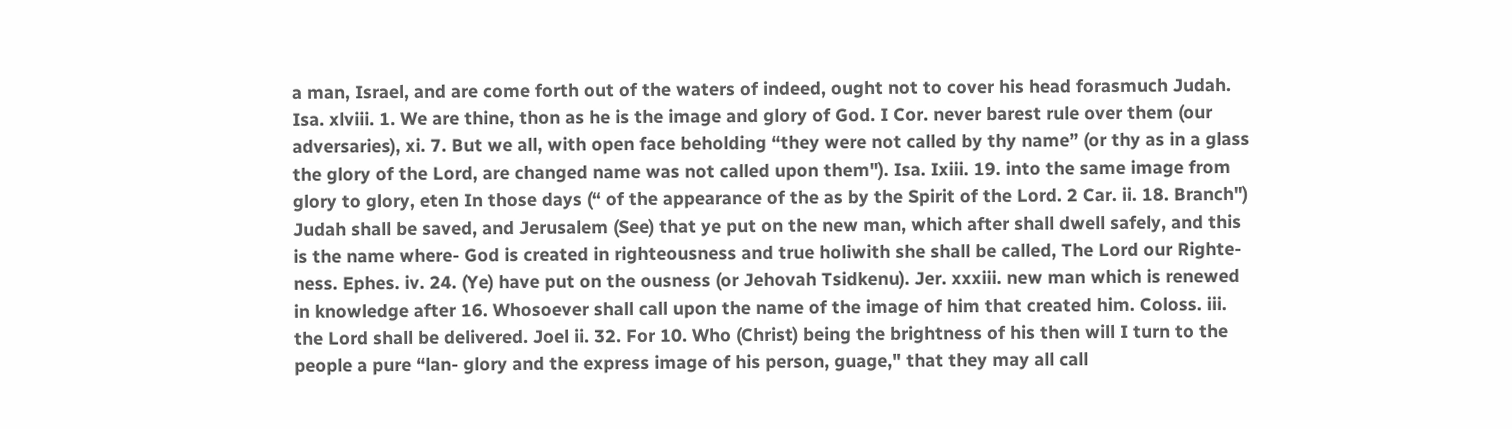a man, Israel, and are come forth out of the waters of indeed, ought not to cover his head forasmuch Judah. Isa. xlviii. 1. We are thine, thon as he is the image and glory of God. I Cor. never barest rule over them (our adversaries), xi. 7. But we all, with open face beholding “they were not called by thy name” (or thy as in a glass the glory of the Lord, are changed name was not called upon them"). Isa. Ixiii. 19. into the same image from glory to glory, eten In those days (“ of the appearance of the as by the Spirit of the Lord. 2 Car. ii. 18. Branch") Judah shall be saved, and Jerusalem (See) that ye put on the new man, which after shall dwell safely, and this is the name where- God is created in righteousness and true holiwith she shall be called, The Lord our Righte- ness. Ephes. iv. 24. (Ye) have put on the ousness (or Jehovah Tsidkenu). Jer. xxxiii. new man which is renewed in knowledge after 16. Whosoever shall call upon the name of the image of him that created him. Coloss. iii. the Lord shall be delivered. Joel ii. 32. For 10. Who (Christ) being the brightness of his then will I turn to the people a pure “lan- glory and the express image of his person, guage," that they may all call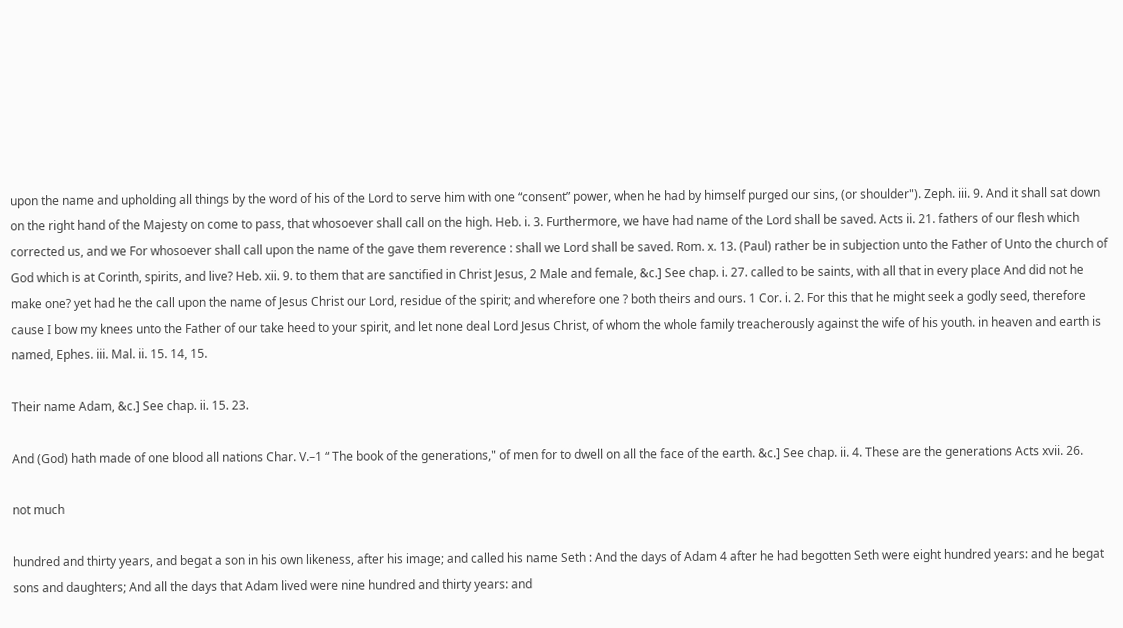upon the name and upholding all things by the word of his of the Lord to serve him with one “consent” power, when he had by himself purged our sins, (or shoulder"). Zeph. iii. 9. And it shall sat down on the right hand of the Majesty on come to pass, that whosoever shall call on the high. Heb. i. 3. Furthermore, we have had name of the Lord shall be saved. Acts ii. 21. fathers of our flesh which corrected us, and we For whosoever shall call upon the name of the gave them reverence : shall we Lord shall be saved. Rom. x. 13. (Paul) rather be in subjection unto the Father of Unto the church of God which is at Corinth, spirits, and live? Heb. xii. 9. to them that are sanctified in Christ Jesus, 2 Male and female, &c.] See chap. i. 27. called to be saints, with all that in every place And did not he make one? yet had he the call upon the name of Jesus Christ our Lord, residue of the spirit; and wherefore one ? both theirs and ours. 1 Cor. i. 2. For this that he might seek a godly seed, therefore cause I bow my knees unto the Father of our take heed to your spirit, and let none deal Lord Jesus Christ, of whom the whole family treacherously against the wife of his youth. in heaven and earth is named, Ephes. iii. Mal. ii. 15. 14, 15.

Their name Adam, &c.] See chap. ii. 15. 23.

And (God) hath made of one blood all nations Char. V.–1 “ The book of the generations," of men for to dwell on all the face of the earth. &c.] See chap. ii. 4. These are the generations Acts xvii. 26.

not much

hundred and thirty years, and begat a son in his own likeness, after his image; and called his name Seth : And the days of Adam 4 after he had begotten Seth were eight hundred years: and he begat sons and daughters; And all the days that Adam lived were nine hundred and thirty years: and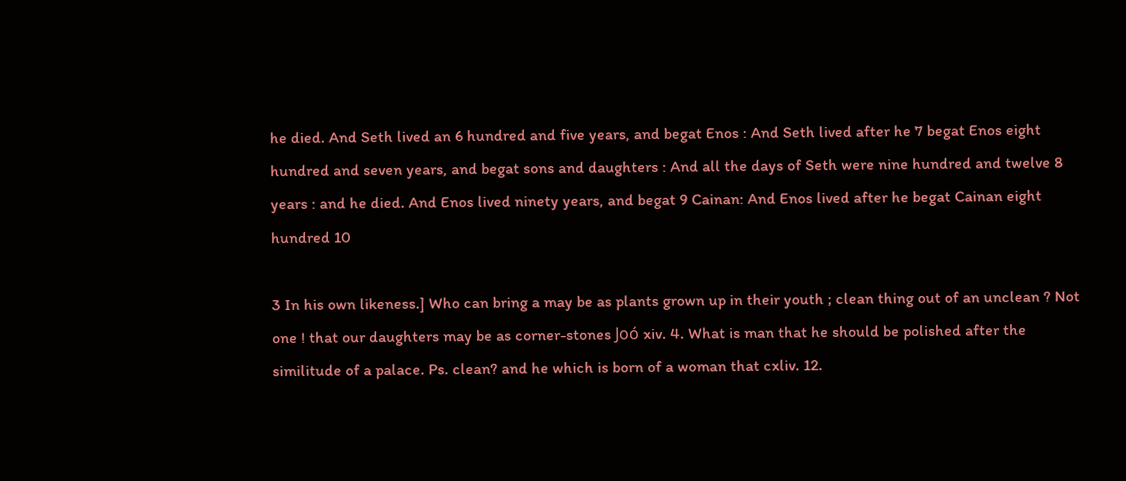he died. And Seth lived an 6 hundred and five years, and begat Enos : And Seth lived after he 7 begat Enos eight hundred and seven years, and begat sons and daughters : And all the days of Seth were nine hundred and twelve 8 years : and he died. And Enos lived ninety years, and begat 9 Cainan: And Enos lived after he begat Cainan eight hundred 10

3 In his own likeness.] Who can bring a may be as plants grown up in their youth ; clean thing out of an unclean ? Not one ! that our daughters may be as corner-stones Joó xiv. 4. What is man that he should be polished after the similitude of a palace. Ps. clean? and he which is born of a woman that cxliv. 12.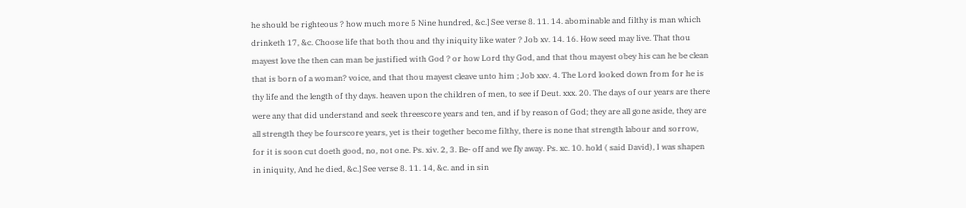he should be righteous ? how much more 5 Nine hundred, &c.] See verse 8. 11. 14. abominable and filthy is man which drinketh 17, &c. Choose life that both thou and thy iniquity like water ? Job xv. 14. 16. How seed may live. That thou mayest love the then can man be justified with God ? or how Lord thy God, and that thou mayest obey his can he be clean that is born of a woman? voice, and that thou mayest cleave unto him ; Job xxv. 4. The Lord looked down from for he is thy life and the length of thy days. heaven upon the children of men, to see if Deut. xxx. 20. The days of our years are there were any that did understand and seek threescore years and ten, and if by reason of God; they are all gone aside, they are all strength they be fourscore years, yet is their together become filthy, there is none that strength labour and sorrow, for it is soon cut doeth good, no, not one. Ps. xiv. 2, 3. Be- off and we fly away. Ps. xc. 10. hold ( said David), I was shapen in iniquity, And he died, &c.] See verse 8. 11. 14, &c. and in sin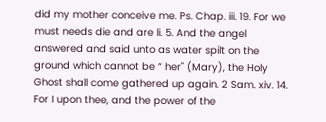did my mother conceive me. Ps. Chap. iii. 19. For we must needs die and are li. 5. And the angel answered and said unto as water spilt on the ground which cannot be “ her" (Mary), the Holy Ghost shall come gathered up again. 2 Sam. xiv. 14. For I upon thee, and the power of the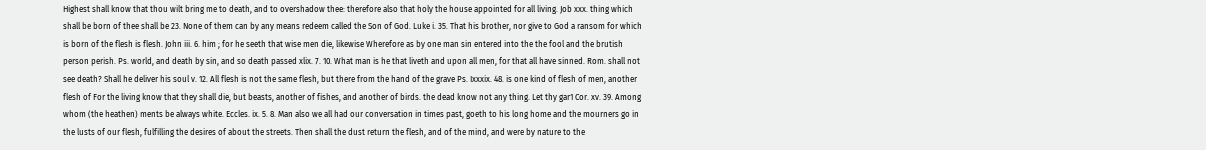Highest shall know that thou wilt bring me to death, and to overshadow thee: therefore also that holy the house appointed for all living. Job xxx. thing which shall be born of thee shall be 23. None of them can by any means redeem called the Son of God. Luke i. 35. That his brother, nor give to God a ransom for which is born of the flesh is flesh. John iii. 6. him ; for he seeth that wise men die, likewise Wherefore as by one man sin entered into the the fool and the brutish person perish. Ps. world, and death by sin, and so death passed xlix. 7. 10. What man is he that liveth and upon all men, for that all have sinned. Rom. shall not see death? Shall he deliver his soul v. 12. All flesh is not the same flesh, but there from the hand of the grave Ps. Ixxxix. 48. is one kind of flesh of men, another flesh of For the living know that they shall die, but beasts, another of fishes, and another of birds. the dead know not any thing. Let thy gar1 Cor. xv. 39. Among whom (the heathen) ments be always white. Eccles. ix. 5. 8. Man also we all had our conversation in times past, goeth to his long home and the mourners go in the lusts of our flesh, fulfilling the desires of about the streets. Then shall the dust return the flesh, and of the mind, and were by nature to the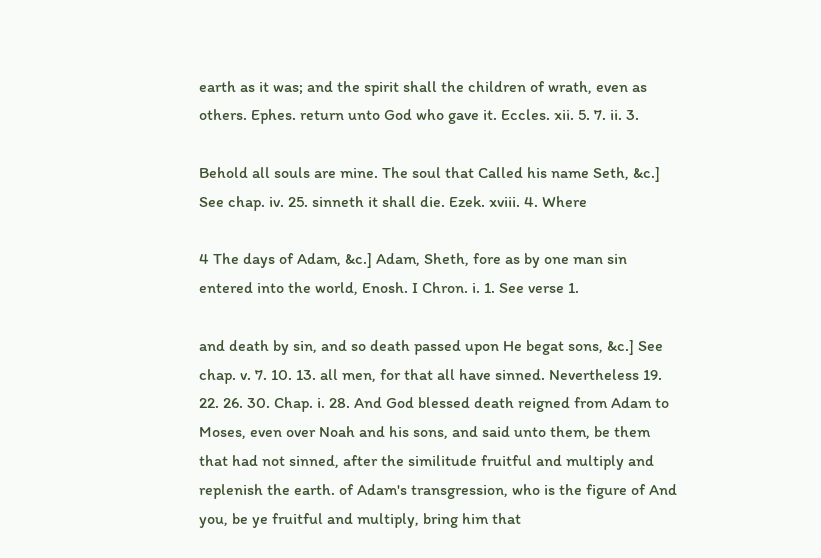earth as it was; and the spirit shall the children of wrath, even as others. Ephes. return unto God who gave it. Eccles. xii. 5. 7. ii. 3.

Behold all souls are mine. The soul that Called his name Seth, &c.] See chap. iv. 25. sinneth it shall die. Ezek. xviii. 4. Where

4 The days of Adam, &c.] Adam, Sheth, fore as by one man sin entered into the world, Enosh. I Chron. i. 1. See verse 1.

and death by sin, and so death passed upon He begat sons, &c.] See chap. v. 7. 10. 13. all men, for that all have sinned. Nevertheless 19. 22. 26. 30. Chap. i. 28. And God blessed death reigned from Adam to Moses, even over Noah and his sons, and said unto them, be them that had not sinned, after the similitude fruitful and multiply and replenish the earth. of Adam's transgression, who is the figure of And you, be ye fruitful and multiply, bring him that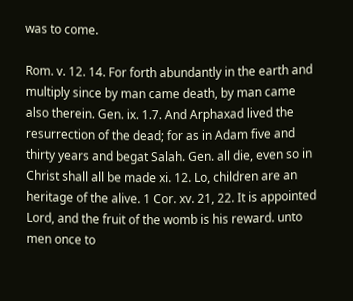was to come.

Rom. v. 12. 14. For forth abundantly in the earth and multiply since by man came death, by man came also therein. Gen. ix. 1.7. And Arphaxad lived the resurrection of the dead; for as in Adam five and thirty years and begat Salah. Gen. all die, even so in Christ shall all be made xi. 12. Lo, children are an heritage of the alive. 1 Cor. xv. 21, 22. It is appointed Lord, and the fruit of the womb is his reward. unto men once to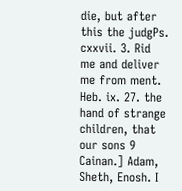die, but after this the judgPs. cxxvii. 3. Rid me and deliver me from ment. Heb. ix. 27. the hand of strange children, that our sons 9 Cainan.] Adam, Sheth, Enosh. I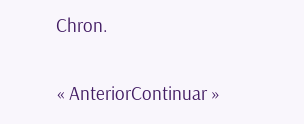Chron.


« AnteriorContinuar »